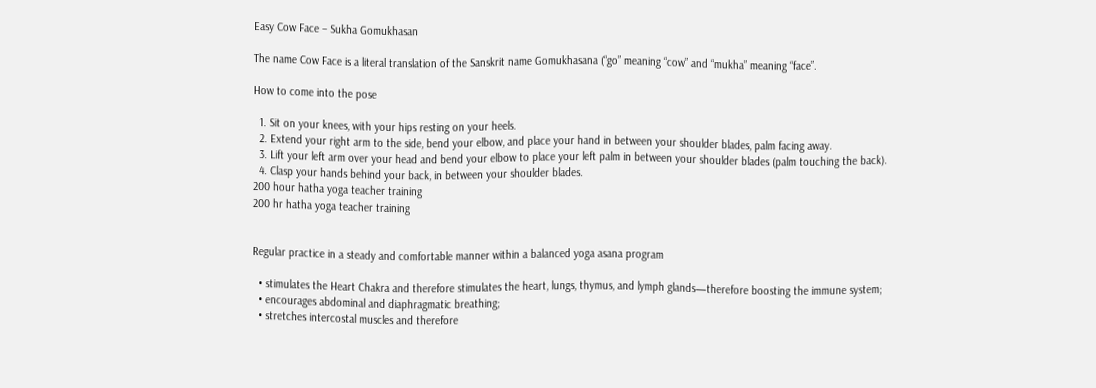Easy Cow Face – Sukha Gomukhasan

The name Cow Face is a literal translation of the Sanskrit name Gomukhasana (“go” meaning “cow” and “mukha” meaning “face”.

How to come into the pose

  1. Sit on your knees, with your hips resting on your heels.
  2. Extend your right arm to the side, bend your elbow, and place your hand in between your shoulder blades, palm facing away.
  3. Lift your left arm over your head and bend your elbow to place your left palm in between your shoulder blades (palm touching the back).
  4. Clasp your hands behind your back, in between your shoulder blades.
200 hour hatha yoga teacher training
200 hr hatha yoga teacher training


Regular practice in a steady and comfortable manner within a balanced yoga asana program

  • stimulates the Heart Chakra and therefore stimulates the heart, lungs, thymus, and lymph glands—therefore boosting the immune system;
  • encourages abdominal and diaphragmatic breathing;
  • stretches intercostal muscles and therefore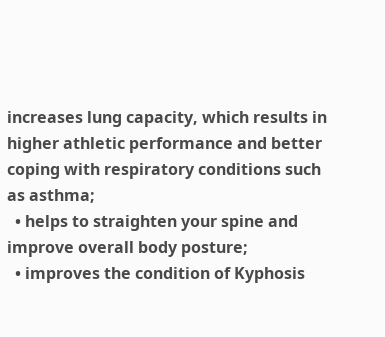increases lung capacity, which results in higher athletic performance and better coping with respiratory conditions such as asthma;
  • helps to straighten your spine and improve overall body posture;
  • improves the condition of Kyphosis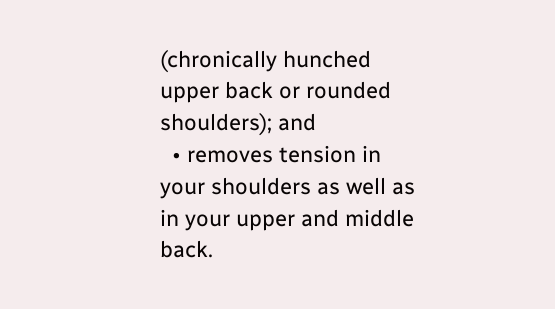(chronically hunched upper back or rounded shoulders); and
  • removes tension in your shoulders as well as in your upper and middle back.